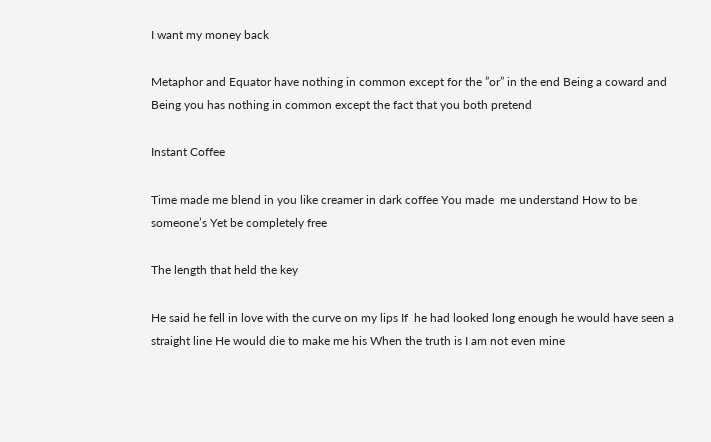I want my money back

Metaphor and Equator have nothing in common except for the ”or” in the end Being a coward and Being you has nothing in common except the fact that you both pretend

Instant Coffee

Time made me blend in you like creamer in dark coffee You made  me understand How to be someone’s Yet be completely free

The length that held the key

He said he fell in love with the curve on my lips If  he had looked long enough he would have seen a straight line He would die to make me his When the truth is I am not even mine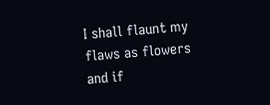I shall flaunt my flaws as flowers and if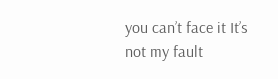you can’t face it It’s not my fault